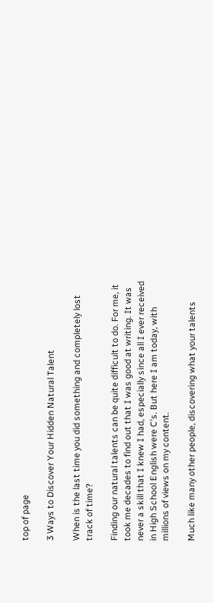top of page

3 Ways to Discover Your Hidden Natural Talent

When is the last time you did something and completely lost track of time?

Finding our natural talents can be quite difficult to do. For me, it took me decades to find out that I was good at writing. It was never a skill that I knew I had, especially since all I ever received in High School English were C’s. But here I am today, with millions of views on my content.

Much like many other people, discovering what your talents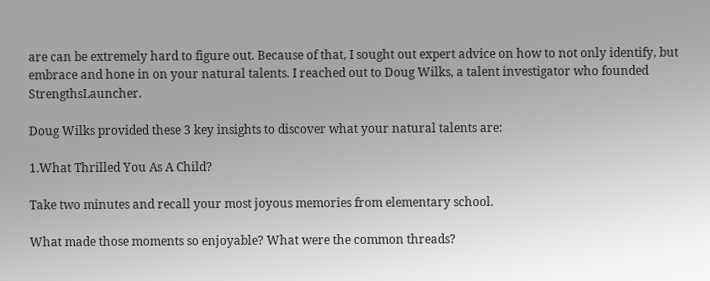are can be extremely hard to figure out. Because of that, I sought out expert advice on how to not only identify, but embrace and hone in on your natural talents. I reached out to Doug Wilks, a talent investigator who founded StrengthsLauncher.

Doug Wilks provided these 3 key insights to discover what your natural talents are:

1.What Thrilled You As A Child?

Take two minutes and recall your most joyous memories from elementary school.

What made those moments so enjoyable? What were the common threads?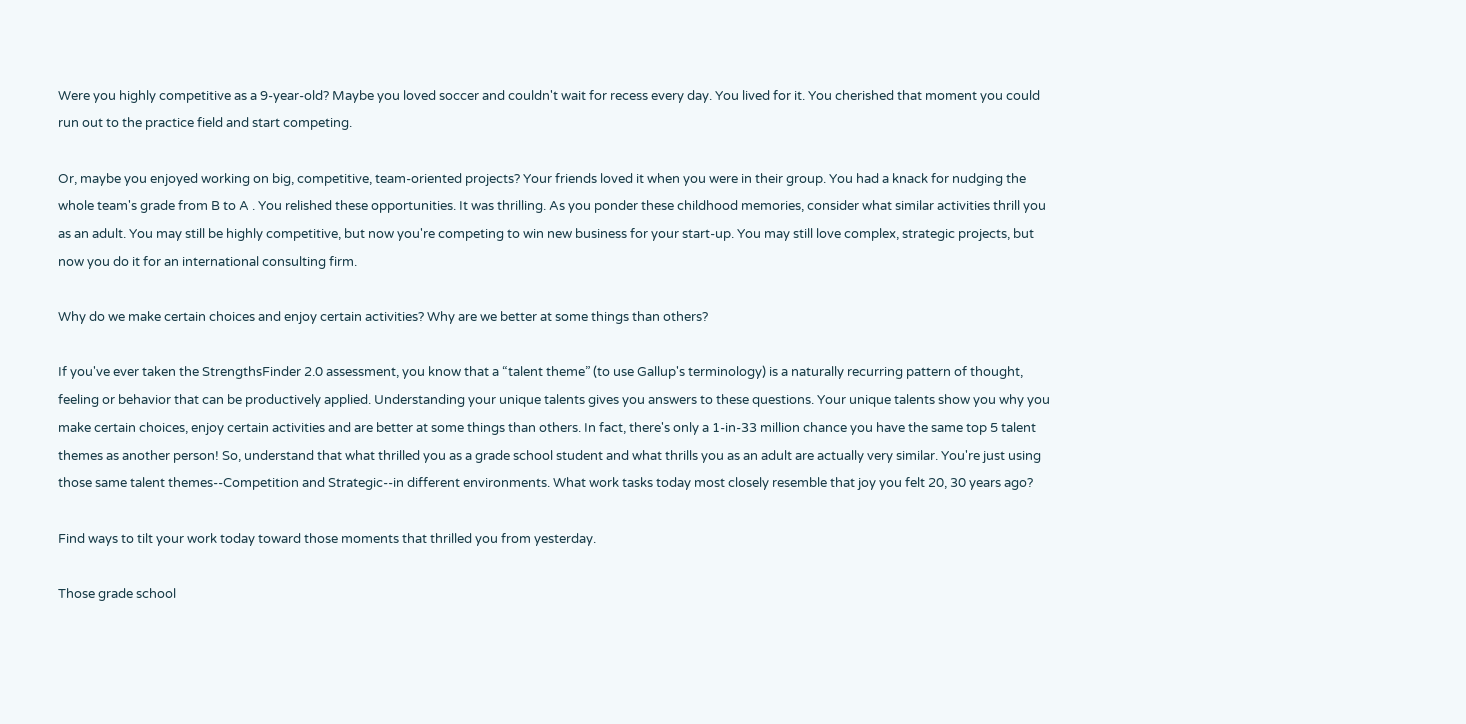Were you highly competitive as a 9-year-old? Maybe you loved soccer and couldn't wait for recess every day. You lived for it. You cherished that moment you could run out to the practice field and start competing.

Or, maybe you enjoyed working on big, competitive, team-oriented projects? Your friends loved it when you were in their group. You had a knack for nudging the whole team's grade from B to A . You relished these opportunities. It was thrilling. As you ponder these childhood memories, consider what similar activities thrill you as an adult. You may still be highly competitive, but now you're competing to win new business for your start-up. You may still love complex, strategic projects, but now you do it for an international consulting firm.

Why do we make certain choices and enjoy certain activities? Why are we better at some things than others?

If you've ever taken the StrengthsFinder 2.0 assessment, you know that a “talent theme” (to use Gallup's terminology) is a naturally recurring pattern of thought, feeling or behavior that can be productively applied. Understanding your unique talents gives you answers to these questions. Your unique talents show you why you make certain choices, enjoy certain activities and are better at some things than others. In fact, there's only a 1-in-33 million chance you have the same top 5 talent themes as another person! So, understand that what thrilled you as a grade school student and what thrills you as an adult are actually very similar. You're just using those same talent themes--Competition and Strategic--in different environments. What work tasks today most closely resemble that joy you felt 20, 30 years ago?

Find ways to tilt your work today toward those moments that thrilled you from yesterday.

Those grade school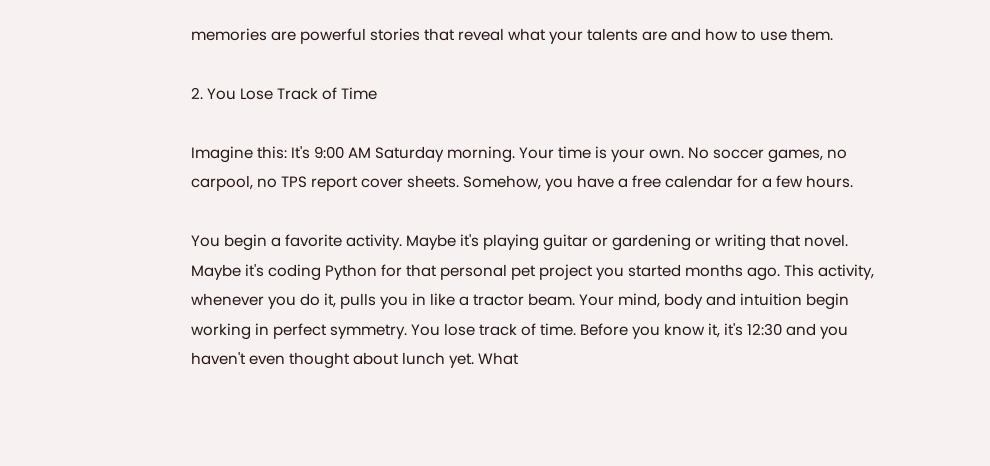memories are powerful stories that reveal what your talents are and how to use them.

2. You Lose Track of Time

Imagine this: It's 9:00 AM Saturday morning. Your time is your own. No soccer games, no carpool, no TPS report cover sheets. Somehow, you have a free calendar for a few hours.

You begin a favorite activity. Maybe it's playing guitar or gardening or writing that novel. Maybe it's coding Python for that personal pet project you started months ago. This activity, whenever you do it, pulls you in like a tractor beam. Your mind, body and intuition begin working in perfect symmetry. You lose track of time. Before you know it, it's 12:30 and you haven't even thought about lunch yet. What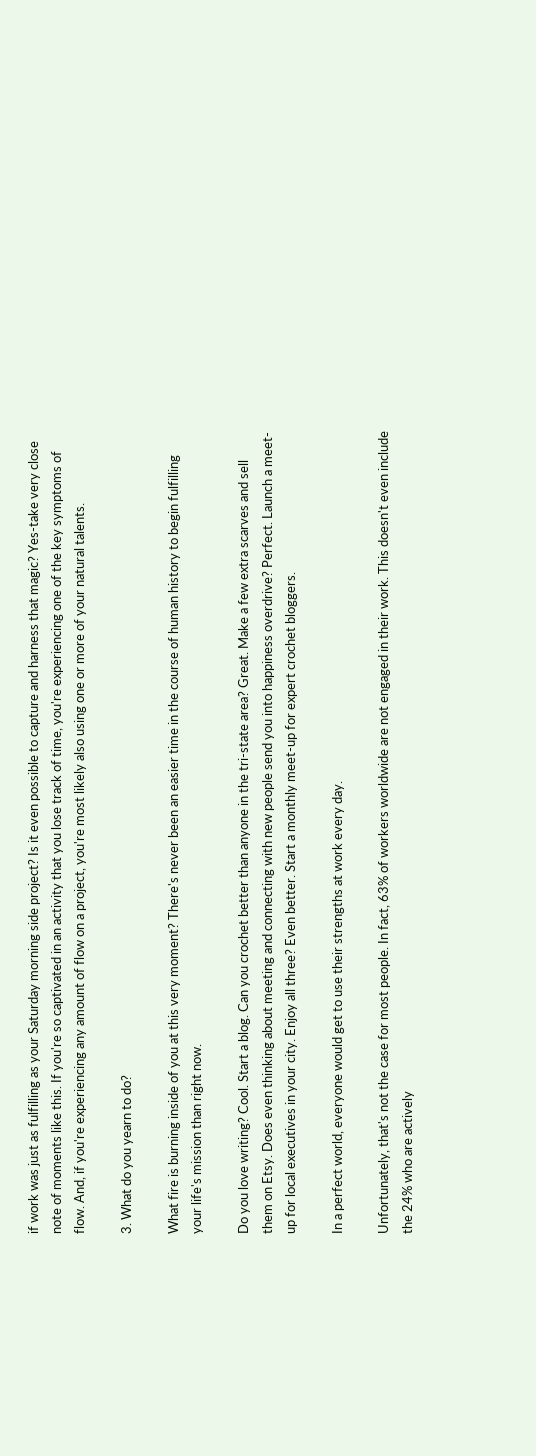if work was just as fulfilling as your Saturday morning side project? Is it even possible to capture and harness that magic? Yes-take very close note of moments like this. If you're so captivated in an activity that you lose track of time, you're experiencing one of the key symptoms of flow. And, if you're experiencing any amount of flow on a project, you're most likely also using one or more of your natural talents.

3. What do you yearn to do?

What fire is burning inside of you at this very moment? There's never been an easier time in the course of human history to begin fulfilling your life's mission than right now.

Do you love writing? Cool. Start a blog. Can you crochet better than anyone in the tri-state area? Great. Make a few extra scarves and sell them on Etsy. Does even thinking about meeting and connecting with new people send you into happiness overdrive? Perfect. Launch a meet-up for local executives in your city. Enjoy all three? Even better. Start a monthly meet-up for expert crochet bloggers.

In a perfect world, everyone would get to use their strengths at work every day.

Unfortunately, that's not the case for most people. In fact, 63% of workers worldwide are not engaged in their work. This doesn't even include the 24% who are actively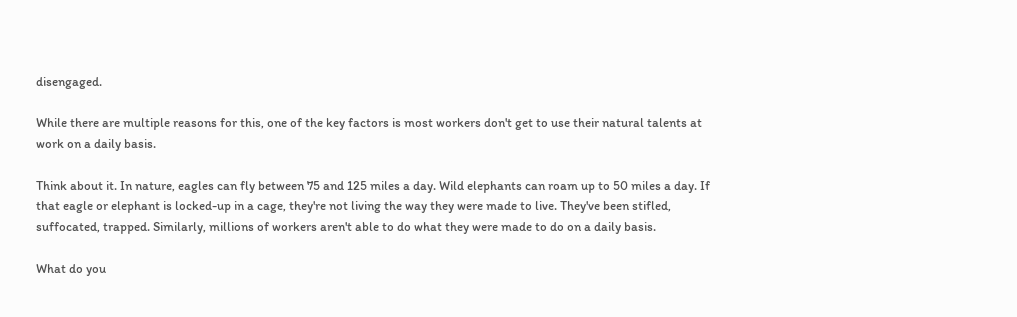disengaged.

While there are multiple reasons for this, one of the key factors is most workers don't get to use their natural talents at work on a daily basis.

Think about it. In nature, eagles can fly between 75 and 125 miles a day. Wild elephants can roam up to 50 miles a day. If that eagle or elephant is locked-up in a cage, they're not living the way they were made to live. They've been stifled, suffocated, trapped. Similarly, millions of workers aren't able to do what they were made to do on a daily basis.

What do you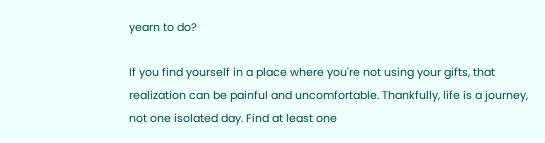yearn to do?

If you find yourself in a place where you're not using your gifts, that realization can be painful and uncomfortable. Thankfully, life is a journey, not one isolated day. Find at least one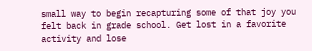small way to begin recapturing some of that joy you felt back in grade school. Get lost in a favorite activity and lose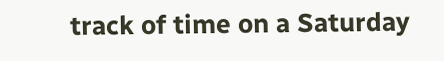track of time on a Saturday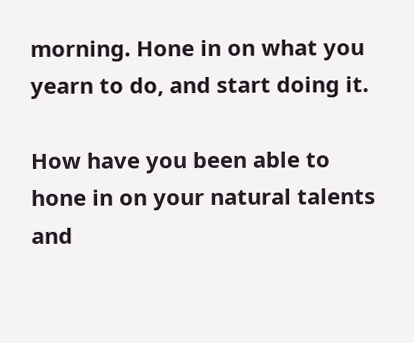morning. Hone in on what you yearn to do, and start doing it.

How have you been able to hone in on your natural talents and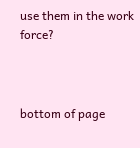use them in the work force?



bottom of page